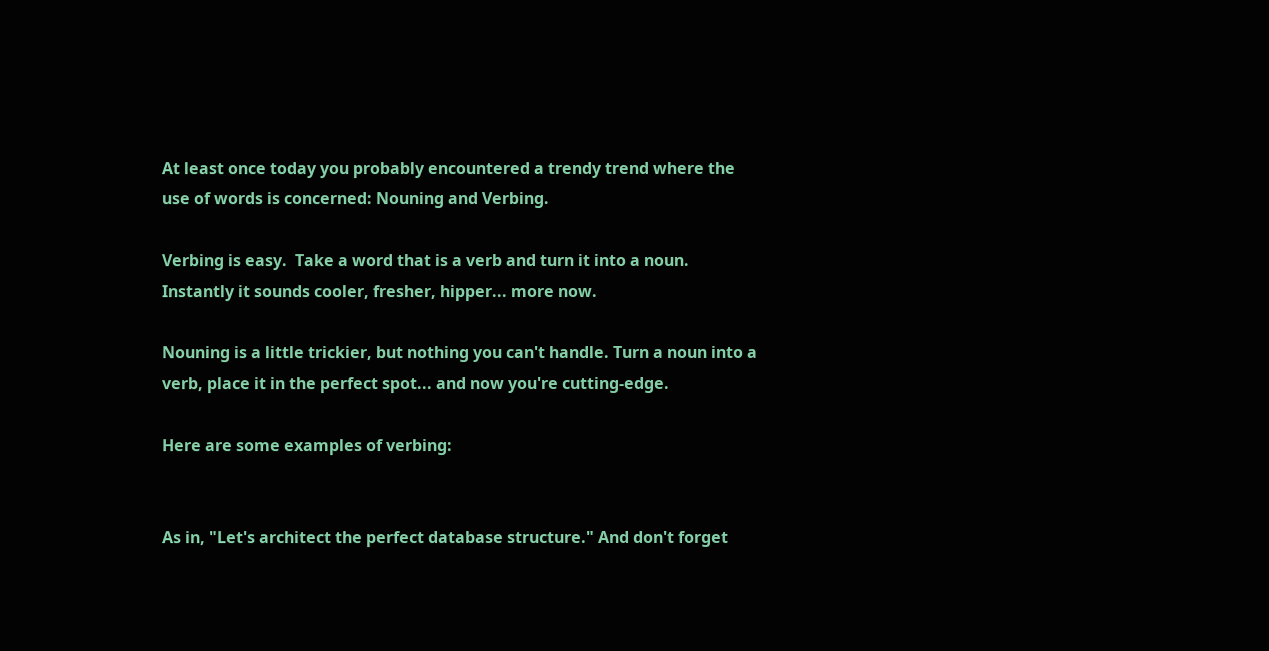At least once today you probably encountered a trendy trend where the use of words is concerned: Nouning and Verbing.

Verbing is easy.  Take a word that is a verb and turn it into a noun. Instantly it sounds cooler, fresher, hipper... more now.

Nouning is a little trickier, but nothing you can't handle. Turn a noun into a verb, place it in the perfect spot... and now you're cutting-edge.

Here are some examples of verbing:


As in, "Let's architect the perfect database structure." And don't forget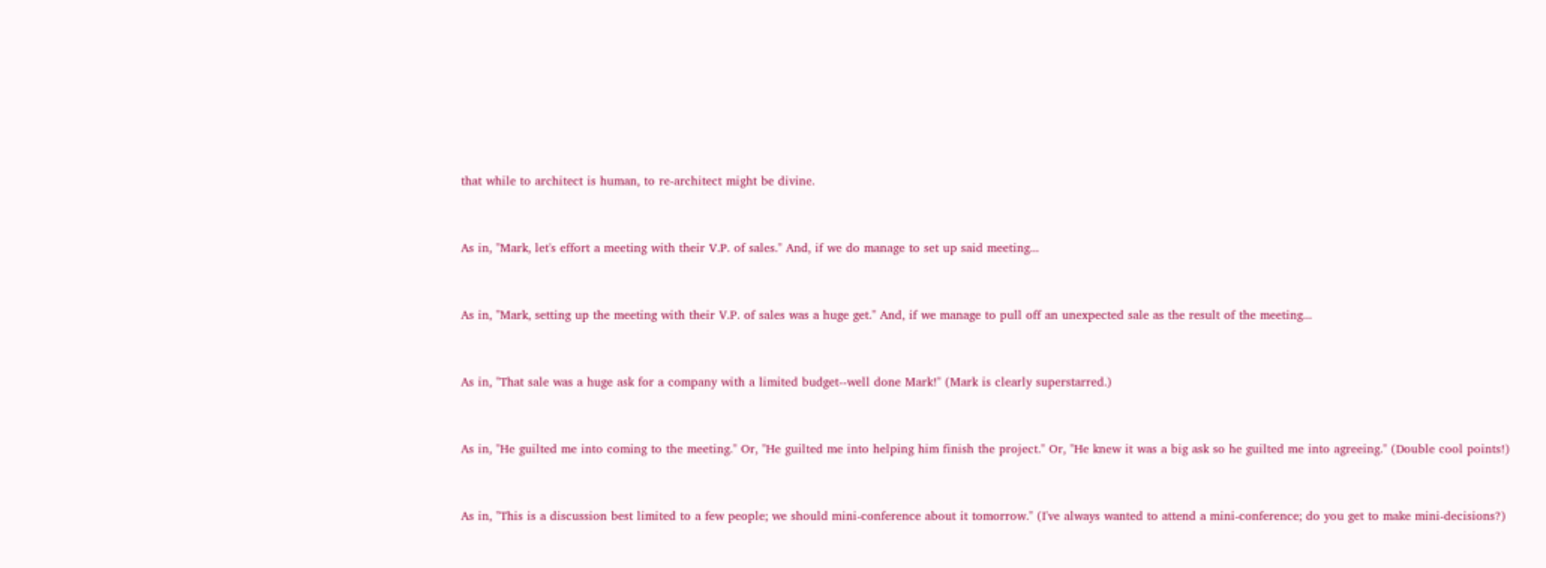that while to architect is human, to re-architect might be divine.


As in, "Mark, let's effort a meeting with their V.P. of sales." And, if we do manage to set up said meeting...


As in, "Mark, setting up the meeting with their V.P. of sales was a huge get." And, if we manage to pull off an unexpected sale as the result of the meeting...


As in, "That sale was a huge ask for a company with a limited budget--well done Mark!" (Mark is clearly superstarred.)


As in, "He guilted me into coming to the meeting." Or, "He guilted me into helping him finish the project." Or, "He knew it was a big ask so he guilted me into agreeing." (Double cool points!)


As in, "This is a discussion best limited to a few people; we should mini-conference about it tomorrow." (I've always wanted to attend a mini-conference; do you get to make mini-decisions?)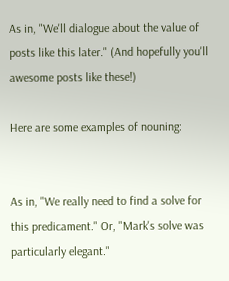As in, "We'll dialogue about the value of posts like this later." (And hopefully you'll awesome posts like these!)

Here are some examples of nouning:


As in, "We really need to find a solve for this predicament." Or, "Mark's solve was particularly elegant."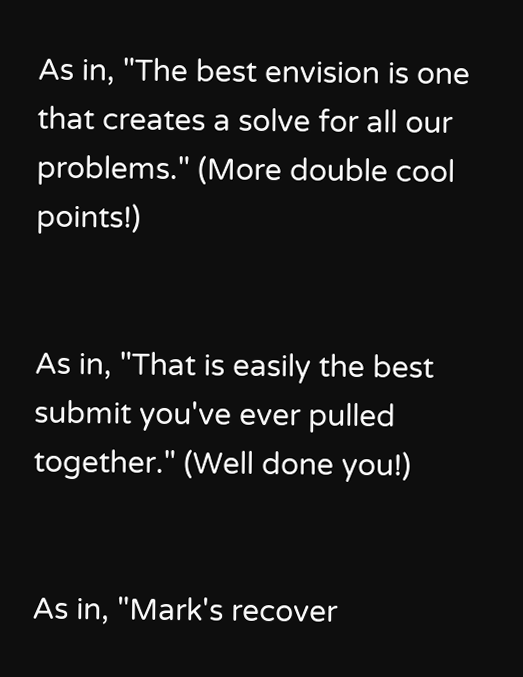As in, "The best envision is one that creates a solve for all our problems." (More double cool points!)


As in, "That is easily the best submit you've ever pulled together." (Well done you!)


As in, "Mark's recover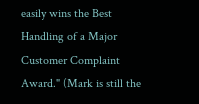easily wins the Best Handling of a Major Customer Complaint Award." (Mark is still the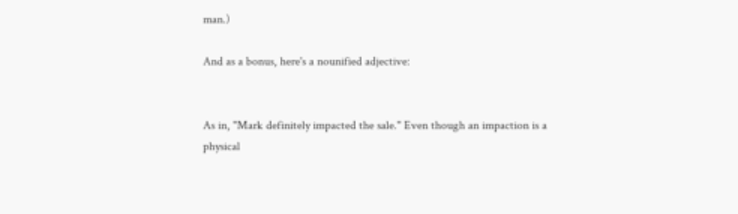man.)

And as a bonus, here's a nounified adjective:


As in, "Mark definitely impacted the sale." Even though an impaction is a physical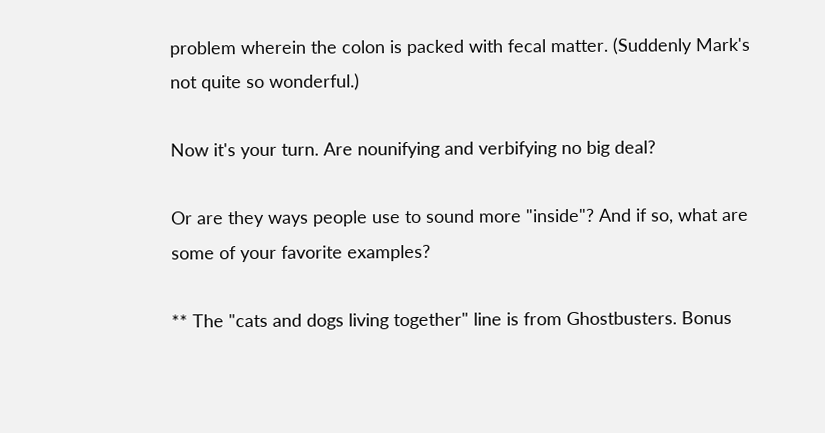problem wherein the colon is packed with fecal matter. (Suddenly Mark's not quite so wonderful.)

Now it's your turn. Are nounifying and verbifying no big deal?

Or are they ways people use to sound more "inside"? And if so, what are some of your favorite examples?

** The "cats and dogs living together" line is from Ghostbusters. Bonus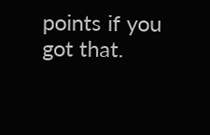points if you got that.